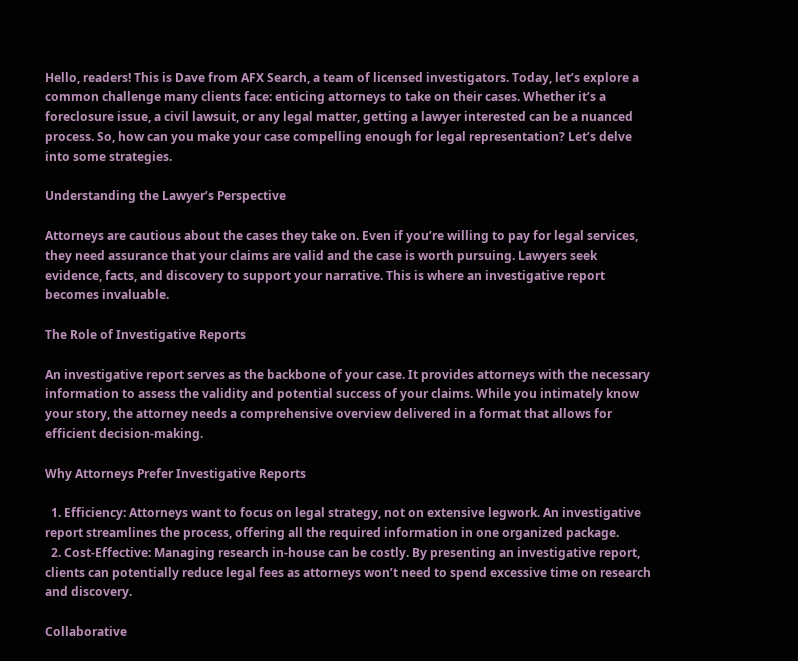Hello, readers! This is Dave from AFX Search, a team of licensed investigators. Today, let’s explore a common challenge many clients face: enticing attorneys to take on their cases. Whether it’s a foreclosure issue, a civil lawsuit, or any legal matter, getting a lawyer interested can be a nuanced process. So, how can you make your case compelling enough for legal representation? Let’s delve into some strategies.

Understanding the Lawyer’s Perspective

Attorneys are cautious about the cases they take on. Even if you’re willing to pay for legal services, they need assurance that your claims are valid and the case is worth pursuing. Lawyers seek evidence, facts, and discovery to support your narrative. This is where an investigative report becomes invaluable.

The Role of Investigative Reports

An investigative report serves as the backbone of your case. It provides attorneys with the necessary information to assess the validity and potential success of your claims. While you intimately know your story, the attorney needs a comprehensive overview delivered in a format that allows for efficient decision-making.

Why Attorneys Prefer Investigative Reports

  1. Efficiency: Attorneys want to focus on legal strategy, not on extensive legwork. An investigative report streamlines the process, offering all the required information in one organized package.
  2. Cost-Effective: Managing research in-house can be costly. By presenting an investigative report, clients can potentially reduce legal fees as attorneys won’t need to spend excessive time on research and discovery.

Collaborative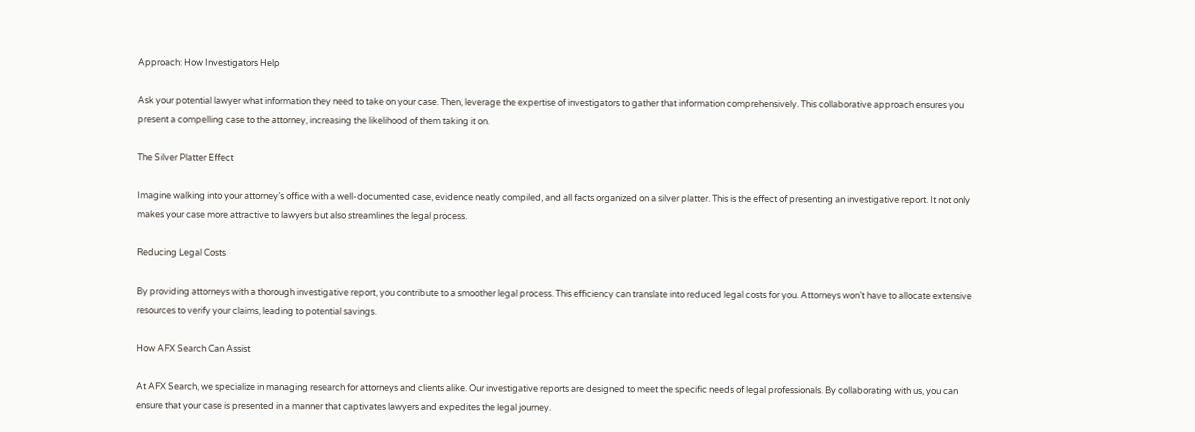Approach: How Investigators Help

Ask your potential lawyer what information they need to take on your case. Then, leverage the expertise of investigators to gather that information comprehensively. This collaborative approach ensures you present a compelling case to the attorney, increasing the likelihood of them taking it on.

The Silver Platter Effect

Imagine walking into your attorney’s office with a well-documented case, evidence neatly compiled, and all facts organized on a silver platter. This is the effect of presenting an investigative report. It not only makes your case more attractive to lawyers but also streamlines the legal process.

Reducing Legal Costs

By providing attorneys with a thorough investigative report, you contribute to a smoother legal process. This efficiency can translate into reduced legal costs for you. Attorneys won’t have to allocate extensive resources to verify your claims, leading to potential savings.

How AFX Search Can Assist

At AFX Search, we specialize in managing research for attorneys and clients alike. Our investigative reports are designed to meet the specific needs of legal professionals. By collaborating with us, you can ensure that your case is presented in a manner that captivates lawyers and expedites the legal journey.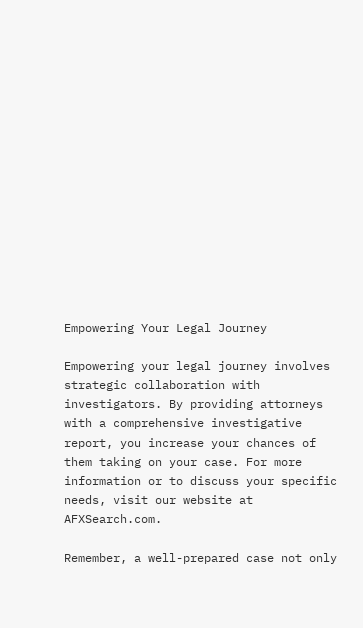Empowering Your Legal Journey

Empowering your legal journey involves strategic collaboration with investigators. By providing attorneys with a comprehensive investigative report, you increase your chances of them taking on your case. For more information or to discuss your specific needs, visit our website at AFXSearch.com.

Remember, a well-prepared case not only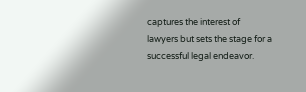captures the interest of lawyers but sets the stage for a successful legal endeavor.